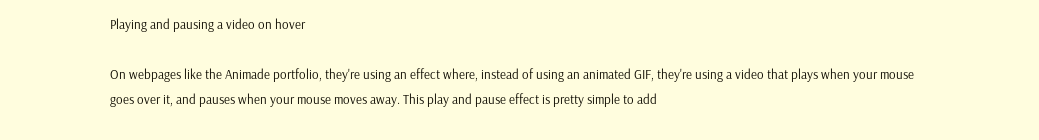Playing and pausing a video on hover

On webpages like the Animade portfolio, they're using an effect where, instead of using an animated GIF, they're using a video that plays when your mouse goes over it, and pauses when your mouse moves away. This play and pause effect is pretty simple to add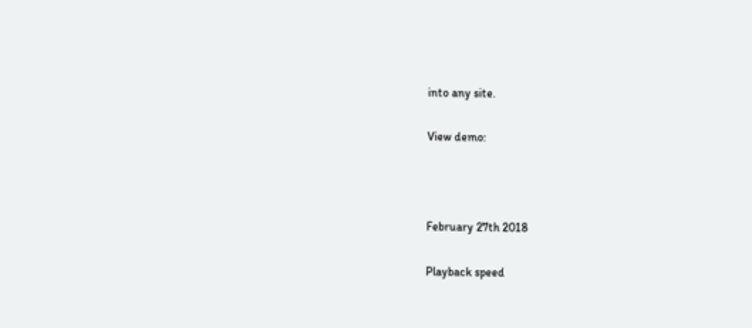into any site.

View demo:



February 27th 2018

Playback speed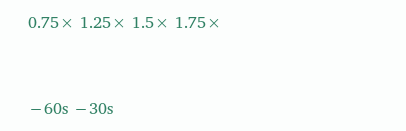0.75× 1.25× 1.5× 1.75×


−60s −30s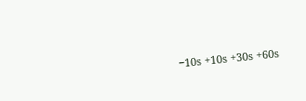−10s +10s +30s +60s